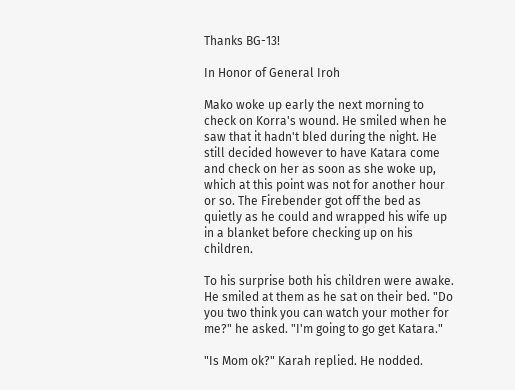Thanks BG-13!

In Honor of General Iroh

Mako woke up early the next morning to check on Korra's wound. He smiled when he saw that it hadn't bled during the night. He still decided however to have Katara come and check on her as soon as she woke up, which at this point was not for another hour or so. The Firebender got off the bed as quietly as he could and wrapped his wife up in a blanket before checking up on his children.

To his surprise both his children were awake. He smiled at them as he sat on their bed. "Do you two think you can watch your mother for me?" he asked. "I'm going to go get Katara."

"Is Mom ok?" Karah replied. He nodded.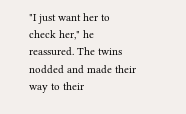"I just want her to check her," he reassured. The twins nodded and made their way to their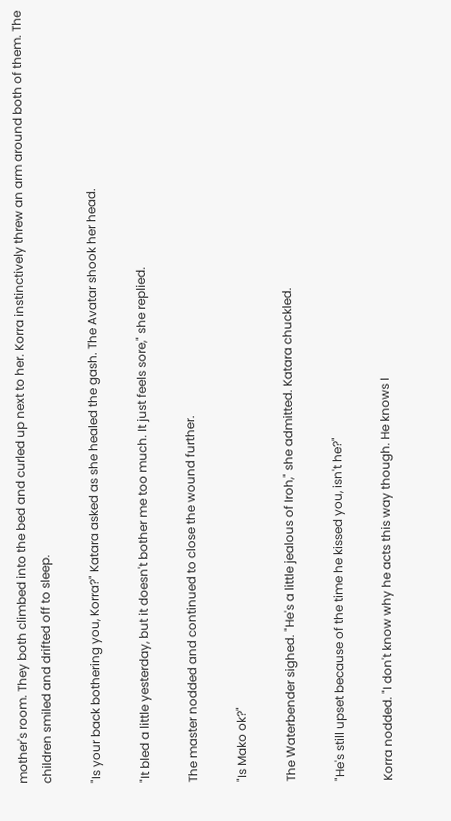mother's room. They both climbed into the bed and curled up next to her. Korra instinctively threw an arm around both of them. The children smiled and drifted off to sleep.

"Is your back bothering you, Korra?" Katara asked as she healed the gash. The Avatar shook her head.

"It bled a little yesterday, but it doesn't bother me too much. It just feels sore," she replied.

The master nodded and continued to close the wound further.

"Is Mako ok?"

The Waterbender sighed. "He's a little jealous of Iroh," she admitted. Katara chuckled.

"He's still upset because of the time he kissed you, isn't he?"

Korra nodded. "I don't know why he acts this way though. He knows I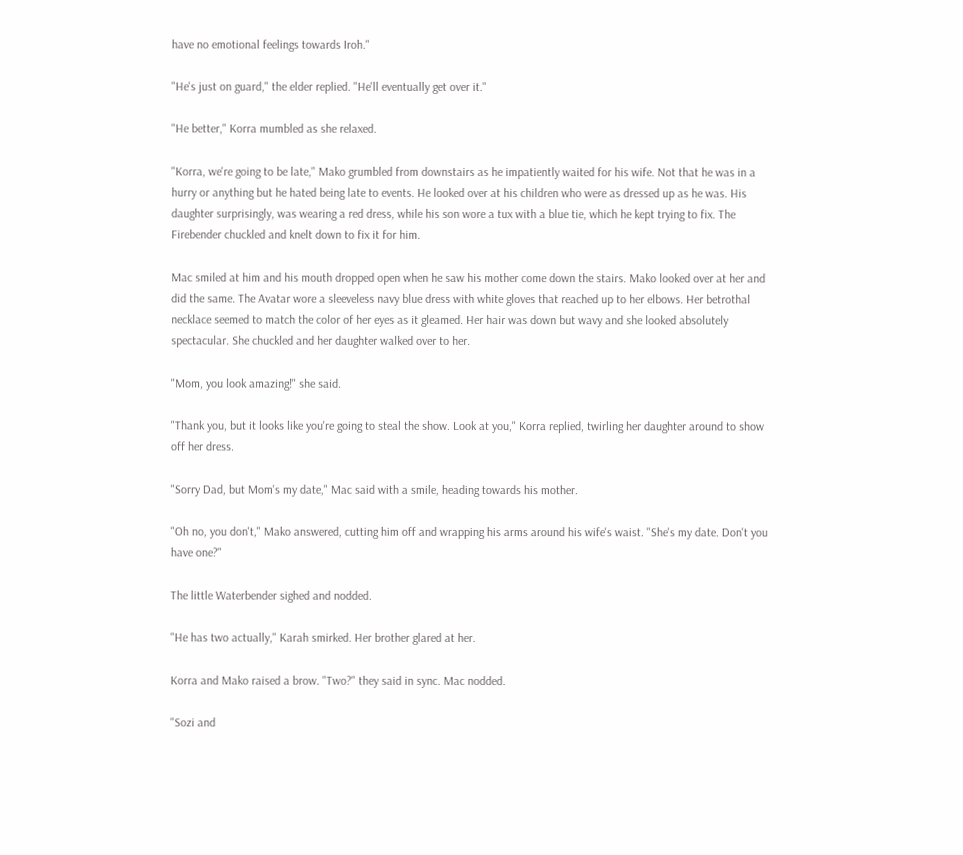have no emotional feelings towards Iroh."

"He's just on guard," the elder replied. "He'll eventually get over it."

"He better," Korra mumbled as she relaxed.

"Korra, we're going to be late," Mako grumbled from downstairs as he impatiently waited for his wife. Not that he was in a hurry or anything but he hated being late to events. He looked over at his children who were as dressed up as he was. His daughter surprisingly, was wearing a red dress, while his son wore a tux with a blue tie, which he kept trying to fix. The Firebender chuckled and knelt down to fix it for him.

Mac smiled at him and his mouth dropped open when he saw his mother come down the stairs. Mako looked over at her and did the same. The Avatar wore a sleeveless navy blue dress with white gloves that reached up to her elbows. Her betrothal necklace seemed to match the color of her eyes as it gleamed. Her hair was down but wavy and she looked absolutely spectacular. She chuckled and her daughter walked over to her.

"Mom, you look amazing!" she said.

"Thank you, but it looks like you're going to steal the show. Look at you," Korra replied, twirling her daughter around to show off her dress.

"Sorry Dad, but Mom's my date," Mac said with a smile, heading towards his mother.

"Oh no, you don't," Mako answered, cutting him off and wrapping his arms around his wife's waist. "She's my date. Don't you have one?"

The little Waterbender sighed and nodded.

"He has two actually," Karah smirked. Her brother glared at her.

Korra and Mako raised a brow. "Two?" they said in sync. Mac nodded.

"Sozi and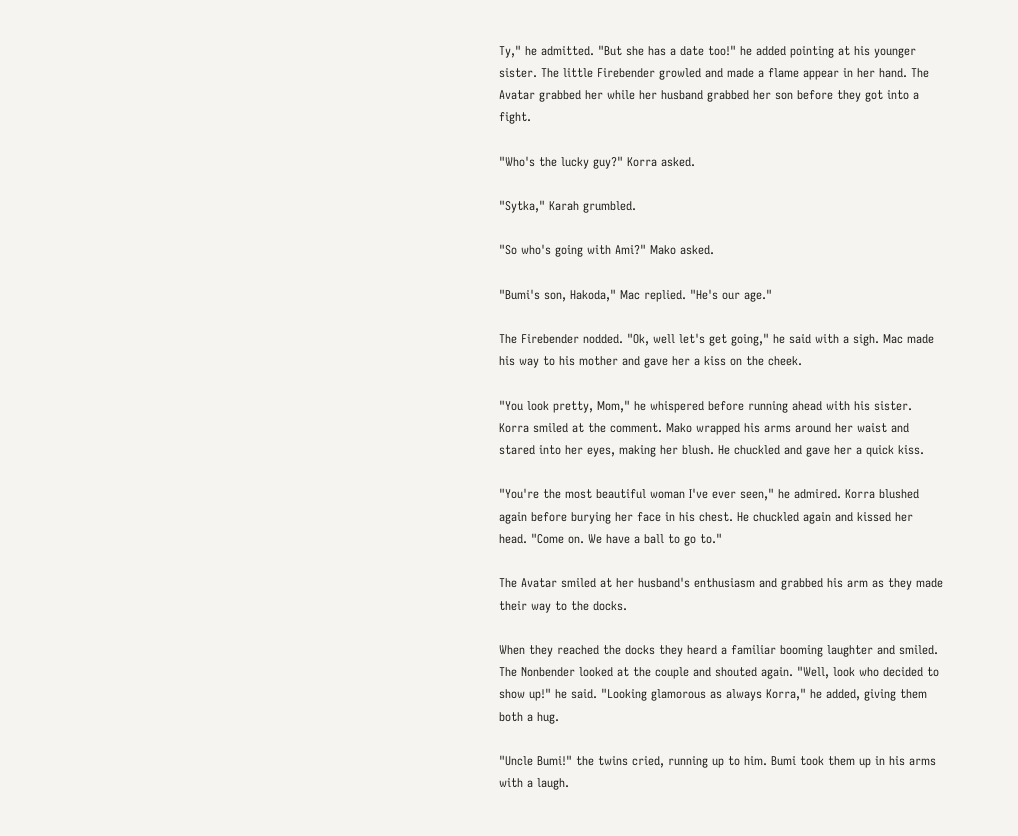Ty," he admitted. "But she has a date too!" he added pointing at his younger sister. The little Firebender growled and made a flame appear in her hand. The Avatar grabbed her while her husband grabbed her son before they got into a fight.

"Who's the lucky guy?" Korra asked.

"Sytka," Karah grumbled.

"So who's going with Ami?" Mako asked.

"Bumi's son, Hakoda," Mac replied. "He's our age."

The Firebender nodded. "Ok, well let's get going," he said with a sigh. Mac made his way to his mother and gave her a kiss on the cheek.

"You look pretty, Mom," he whispered before running ahead with his sister. Korra smiled at the comment. Mako wrapped his arms around her waist and stared into her eyes, making her blush. He chuckled and gave her a quick kiss.

"You're the most beautiful woman I've ever seen," he admired. Korra blushed again before burying her face in his chest. He chuckled again and kissed her head. "Come on. We have a ball to go to."

The Avatar smiled at her husband's enthusiasm and grabbed his arm as they made their way to the docks.

When they reached the docks they heard a familiar booming laughter and smiled. The Nonbender looked at the couple and shouted again. "Well, look who decided to show up!" he said. "Looking glamorous as always Korra," he added, giving them both a hug.

"Uncle Bumi!" the twins cried, running up to him. Bumi took them up in his arms with a laugh.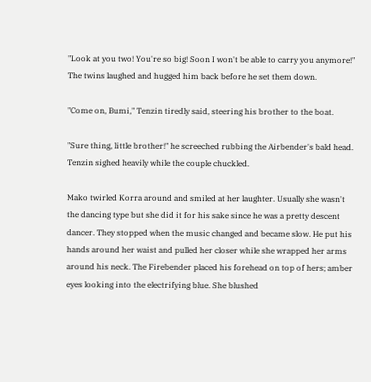"Look at you two! You're so big! Soon I won't be able to carry you anymore!" The twins laughed and hugged him back before he set them down.

"Come on, Bumi," Tenzin tiredly said, steering his brother to the boat.

"Sure thing, little brother!" he screeched rubbing the Airbender's bald head. Tenzin sighed heavily while the couple chuckled.

Mako twirled Korra around and smiled at her laughter. Usually she wasn't the dancing type but she did it for his sake since he was a pretty descent dancer. They stopped when the music changed and became slow. He put his hands around her waist and pulled her closer while she wrapped her arms around his neck. The Firebender placed his forehead on top of hers; amber eyes looking into the electrifying blue. She blushed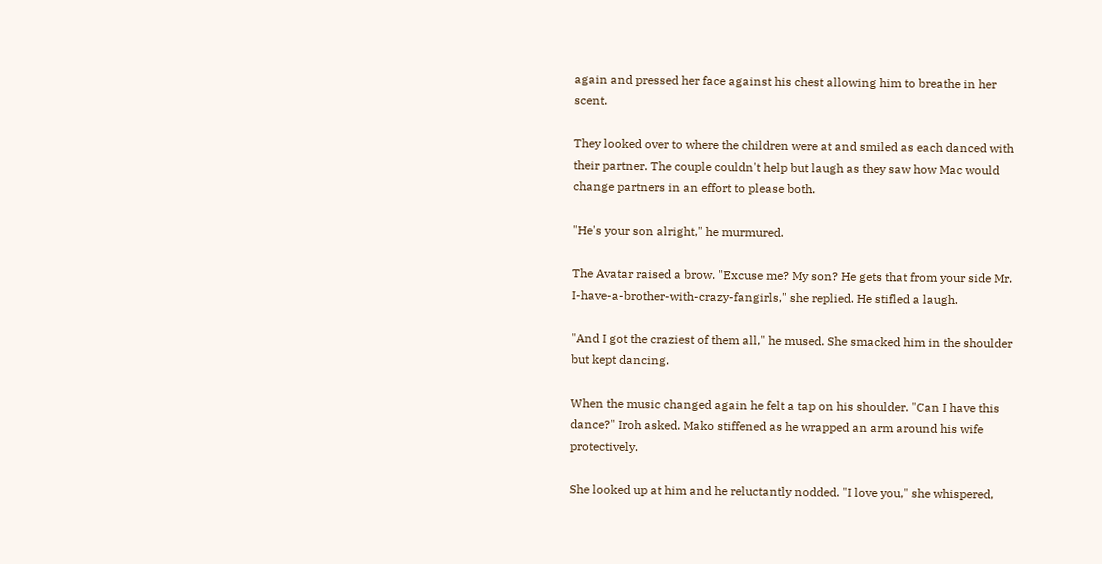again and pressed her face against his chest allowing him to breathe in her scent.

They looked over to where the children were at and smiled as each danced with their partner. The couple couldn't help but laugh as they saw how Mac would change partners in an effort to please both.

"He's your son alright," he murmured.

The Avatar raised a brow. "Excuse me? My son? He gets that from your side Mr. I-have-a-brother-with-crazy-fangirls," she replied. He stifled a laugh.

"And I got the craziest of them all," he mused. She smacked him in the shoulder but kept dancing.

When the music changed again he felt a tap on his shoulder. "Can I have this dance?" Iroh asked. Mako stiffened as he wrapped an arm around his wife protectively.

She looked up at him and he reluctantly nodded. "I love you," she whispered,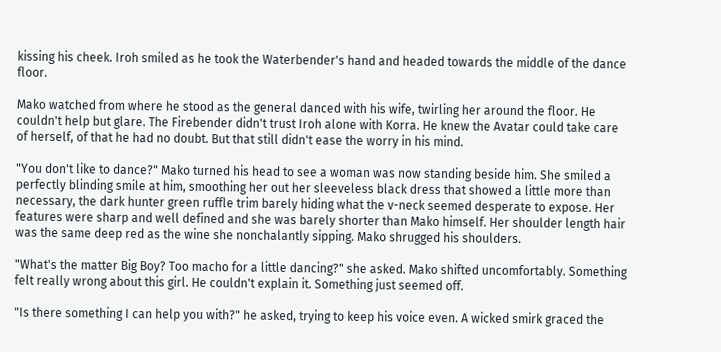kissing his cheek. Iroh smiled as he took the Waterbender's hand and headed towards the middle of the dance floor.

Mako watched from where he stood as the general danced with his wife, twirling her around the floor. He couldn't help but glare. The Firebender didn't trust Iroh alone with Korra. He knew the Avatar could take care of herself, of that he had no doubt. But that still didn't ease the worry in his mind.

"You don't like to dance?" Mako turned his head to see a woman was now standing beside him. She smiled a perfectly blinding smile at him, smoothing her out her sleeveless black dress that showed a little more than necessary, the dark hunter green ruffle trim barely hiding what the v-neck seemed desperate to expose. Her features were sharp and well defined and she was barely shorter than Mako himself. Her shoulder length hair was the same deep red as the wine she nonchalantly sipping. Mako shrugged his shoulders.

"What's the matter Big Boy? Too macho for a little dancing?" she asked. Mako shifted uncomfortably. Something felt really wrong about this girl. He couldn't explain it. Something just seemed off.

"Is there something I can help you with?" he asked, trying to keep his voice even. A wicked smirk graced the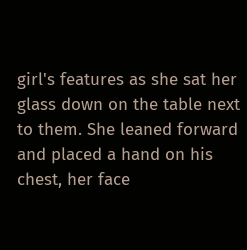girl's features as she sat her glass down on the table next to them. She leaned forward and placed a hand on his chest, her face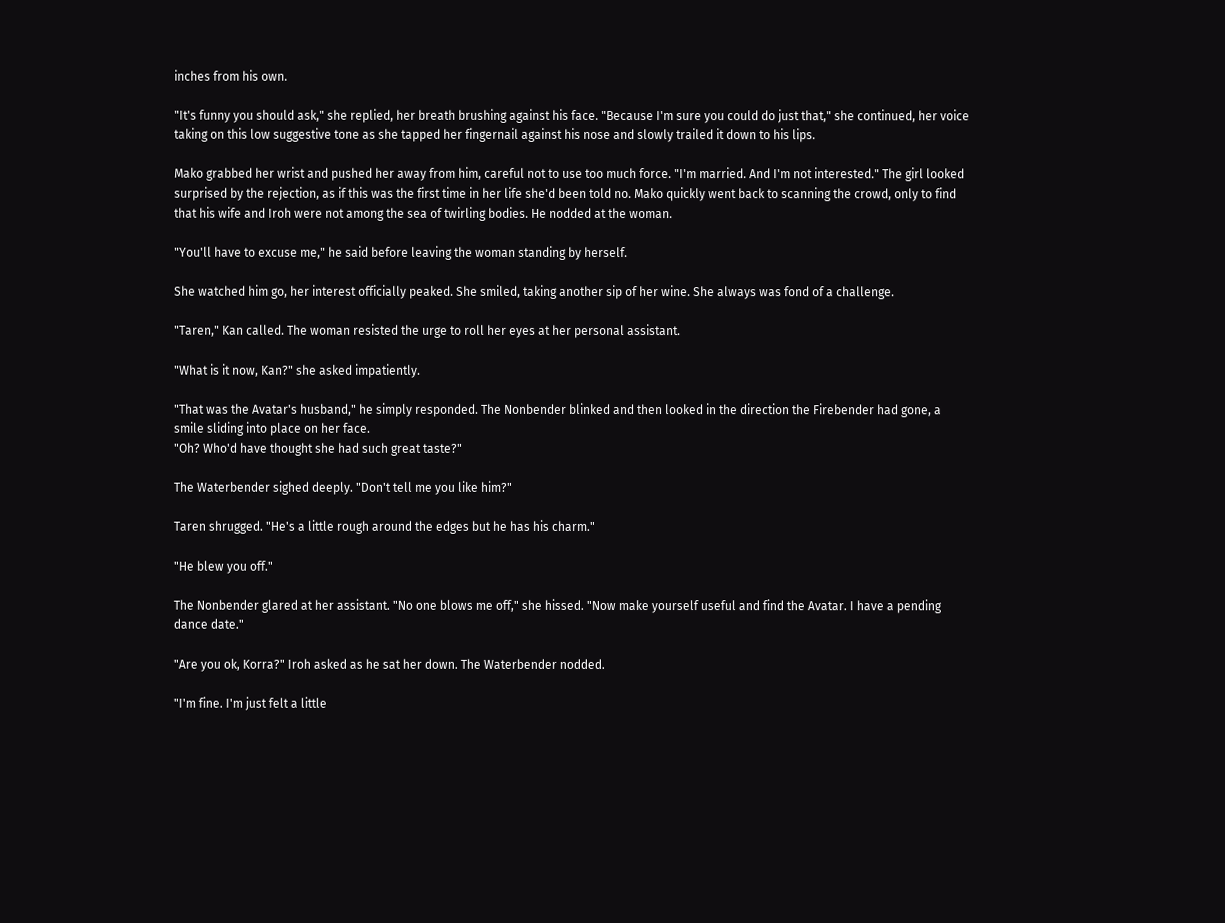inches from his own.

"It's funny you should ask," she replied, her breath brushing against his face. "Because I'm sure you could do just that," she continued, her voice taking on this low suggestive tone as she tapped her fingernail against his nose and slowly trailed it down to his lips.

Mako grabbed her wrist and pushed her away from him, careful not to use too much force. "I'm married. And I'm not interested." The girl looked surprised by the rejection, as if this was the first time in her life she'd been told no. Mako quickly went back to scanning the crowd, only to find that his wife and Iroh were not among the sea of twirling bodies. He nodded at the woman.

"You'll have to excuse me," he said before leaving the woman standing by herself.

She watched him go, her interest officially peaked. She smiled, taking another sip of her wine. She always was fond of a challenge.

"Taren," Kan called. The woman resisted the urge to roll her eyes at her personal assistant.

"What is it now, Kan?" she asked impatiently.

"That was the Avatar's husband," he simply responded. The Nonbender blinked and then looked in the direction the Firebender had gone, a smile sliding into place on her face.
"Oh? Who'd have thought she had such great taste?"

The Waterbender sighed deeply. "Don't tell me you like him?"

Taren shrugged. "He's a little rough around the edges but he has his charm."

"He blew you off."

The Nonbender glared at her assistant. "No one blows me off," she hissed. "Now make yourself useful and find the Avatar. I have a pending dance date."

"Are you ok, Korra?" Iroh asked as he sat her down. The Waterbender nodded.

"I'm fine. I'm just felt a little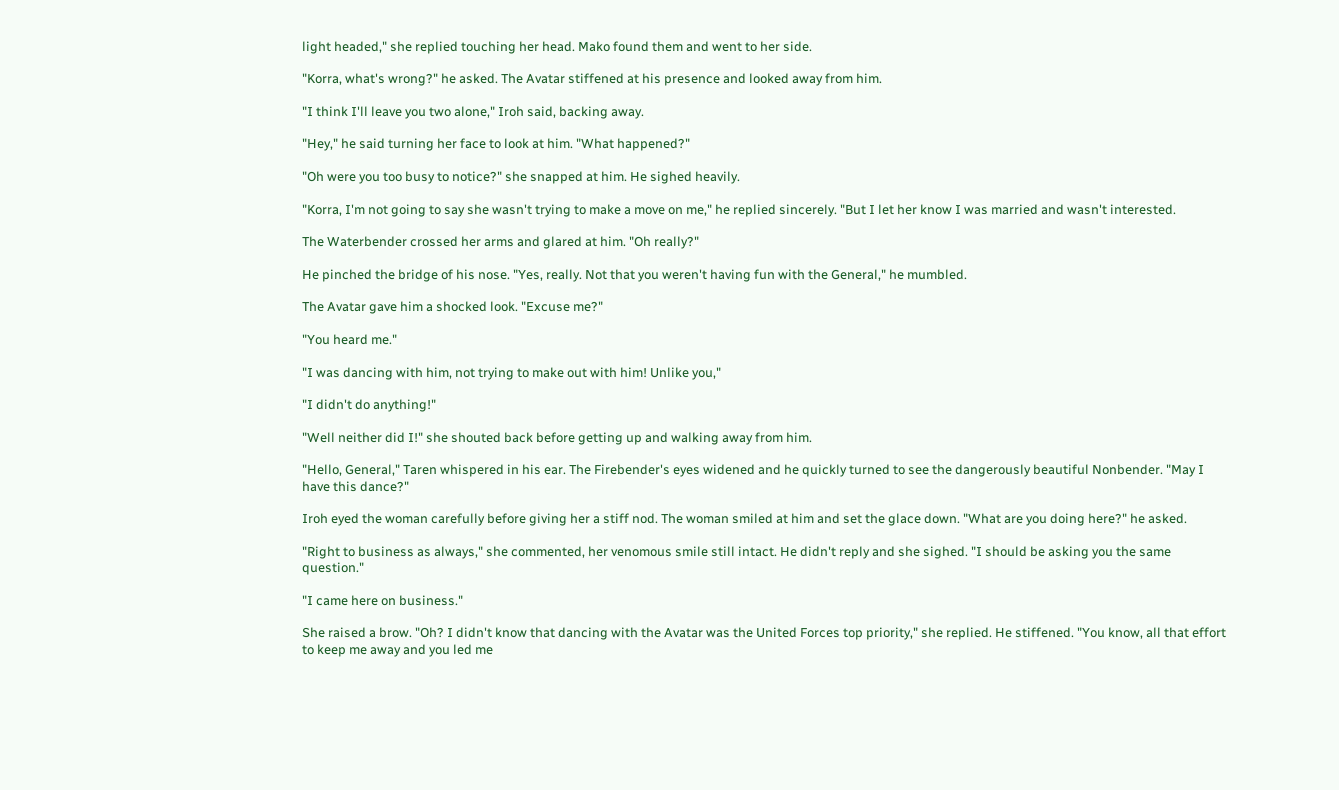light headed," she replied touching her head. Mako found them and went to her side.

"Korra, what's wrong?" he asked. The Avatar stiffened at his presence and looked away from him.

"I think I'll leave you two alone," Iroh said, backing away.

"Hey," he said turning her face to look at him. "What happened?"

"Oh were you too busy to notice?" she snapped at him. He sighed heavily.

"Korra, I'm not going to say she wasn't trying to make a move on me," he replied sincerely. "But I let her know I was married and wasn't interested.

The Waterbender crossed her arms and glared at him. "Oh really?"

He pinched the bridge of his nose. "Yes, really. Not that you weren't having fun with the General," he mumbled.

The Avatar gave him a shocked look. "Excuse me?"

"You heard me."

"I was dancing with him, not trying to make out with him! Unlike you,"

"I didn't do anything!"

"Well neither did I!" she shouted back before getting up and walking away from him.

"Hello, General," Taren whispered in his ear. The Firebender's eyes widened and he quickly turned to see the dangerously beautiful Nonbender. "May I have this dance?"

Iroh eyed the woman carefully before giving her a stiff nod. The woman smiled at him and set the glace down. "What are you doing here?" he asked.

"Right to business as always," she commented, her venomous smile still intact. He didn't reply and she sighed. "I should be asking you the same question."

"I came here on business."

She raised a brow. "Oh? I didn't know that dancing with the Avatar was the United Forces top priority," she replied. He stiffened. "You know, all that effort to keep me away and you led me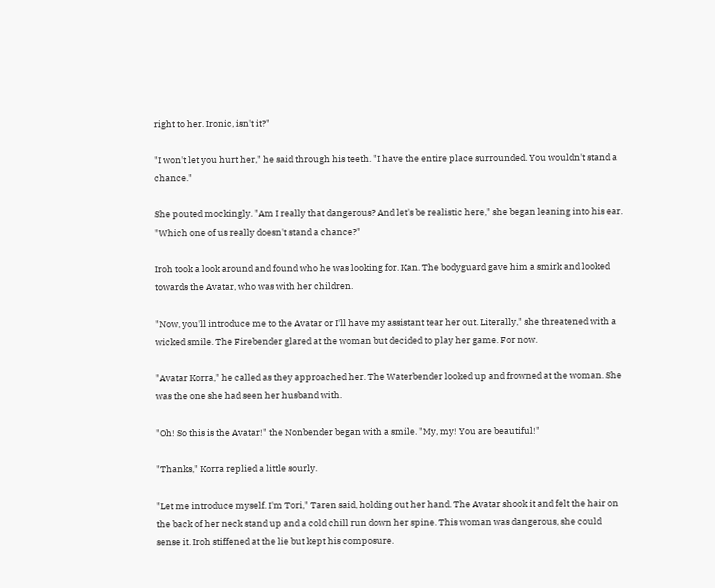right to her. Ironic, isn't it?"

"I won't let you hurt her," he said through his teeth. "I have the entire place surrounded. You wouldn't stand a chance."

She pouted mockingly. "Am I really that dangerous? And let's be realistic here," she began leaning into his ear. "Which one of us really doesn't stand a chance?"

Iroh took a look around and found who he was looking for. Kan. The bodyguard gave him a smirk and looked towards the Avatar, who was with her children.

"Now, you'll introduce me to the Avatar or I'll have my assistant tear her out. Literally," she threatened with a wicked smile. The Firebender glared at the woman but decided to play her game. For now.

"Avatar Korra," he called as they approached her. The Waterbender looked up and frowned at the woman. She was the one she had seen her husband with.

"Oh! So this is the Avatar!" the Nonbender began with a smile. "My, my! You are beautiful!"

"Thanks," Korra replied a little sourly.

"Let me introduce myself. I'm Tori," Taren said, holding out her hand. The Avatar shook it and felt the hair on the back of her neck stand up and a cold chill run down her spine. This woman was dangerous, she could sense it. Iroh stiffened at the lie but kept his composure.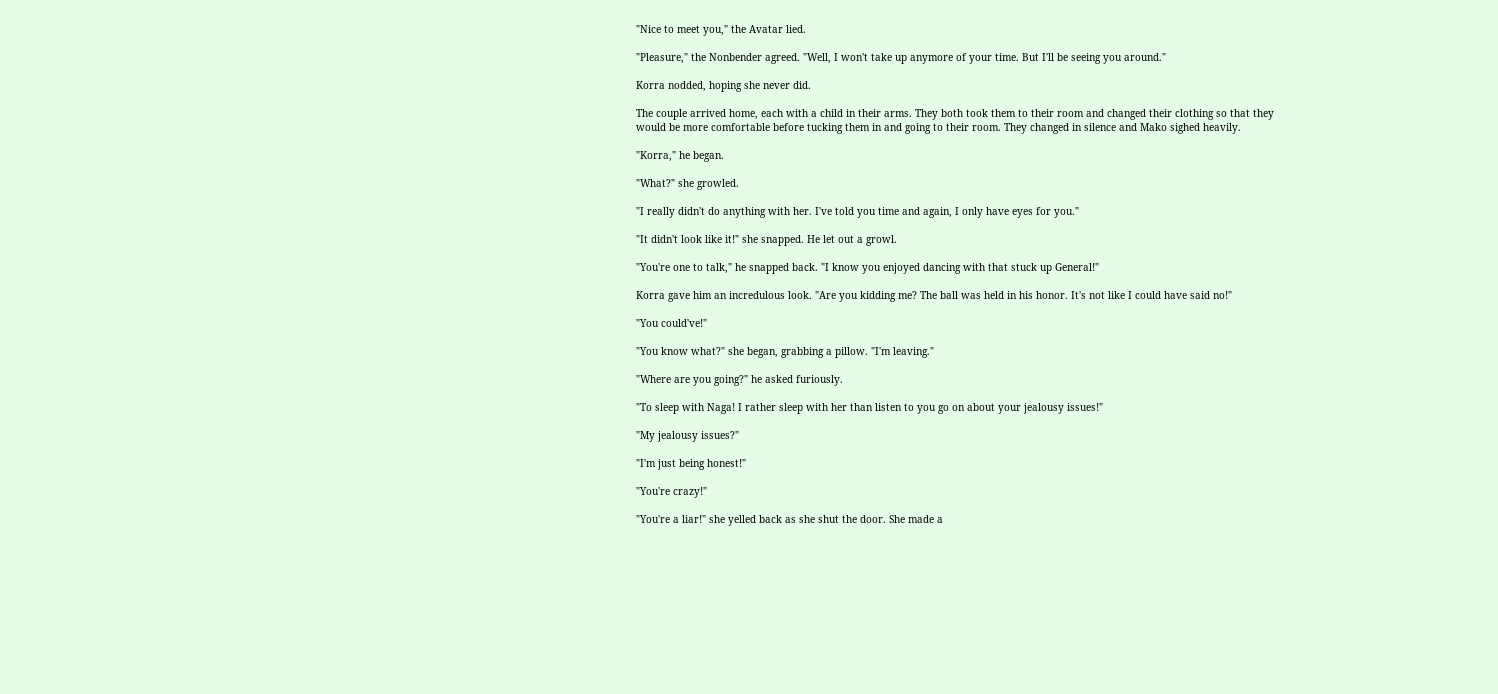"Nice to meet you," the Avatar lied.

"Pleasure," the Nonbender agreed. "Well, I won't take up anymore of your time. But I'll be seeing you around."

Korra nodded, hoping she never did.

The couple arrived home, each with a child in their arms. They both took them to their room and changed their clothing so that they would be more comfortable before tucking them in and going to their room. They changed in silence and Mako sighed heavily.

"Korra," he began.

"What?" she growled.

"I really didn't do anything with her. I've told you time and again, I only have eyes for you."

"It didn't look like it!" she snapped. He let out a growl.

"You're one to talk," he snapped back. "I know you enjoyed dancing with that stuck up General!"

Korra gave him an incredulous look. "Are you kidding me? The ball was held in his honor. It's not like I could have said no!"

"You could've!"

"You know what?" she began, grabbing a pillow. "I'm leaving."

"Where are you going?" he asked furiously.

"To sleep with Naga! I rather sleep with her than listen to you go on about your jealousy issues!"

"My jealousy issues?"

"I'm just being honest!"

"You're crazy!"

"You're a liar!" she yelled back as she shut the door. She made a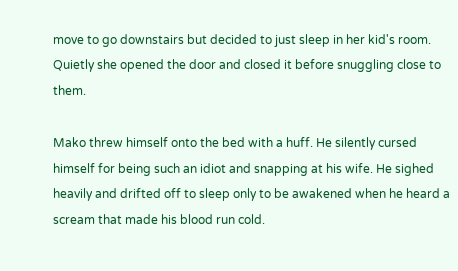move to go downstairs but decided to just sleep in her kid's room. Quietly she opened the door and closed it before snuggling close to them.

Mako threw himself onto the bed with a huff. He silently cursed himself for being such an idiot and snapping at his wife. He sighed heavily and drifted off to sleep only to be awakened when he heard a scream that made his blood run cold.